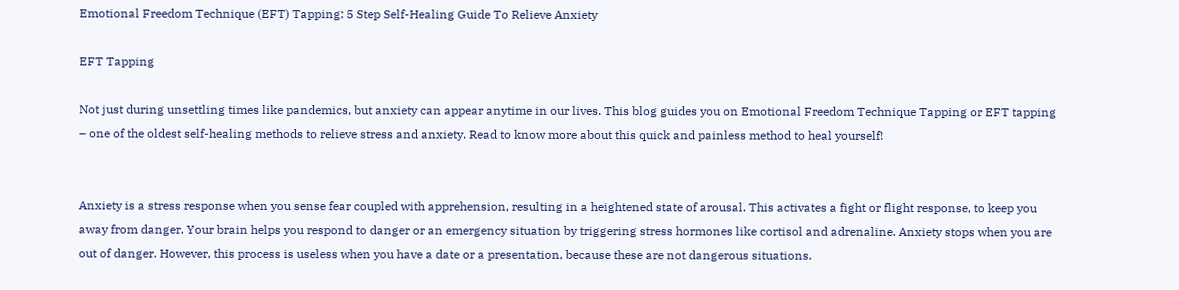Emotional Freedom Technique (EFT) Tapping: 5 Step Self-Healing Guide To Relieve Anxiety

EFT Tapping

Not just during unsettling times like pandemics, but anxiety can appear anytime in our lives. This blog guides you on Emotional Freedom Technique Tapping or EFT tapping – one of the oldest self-healing methods to relieve stress and anxiety. Read to know more about this quick and painless method to heal yourself!


Anxiety is a stress response when you sense fear coupled with apprehension, resulting in a heightened state of arousal. This activates a fight or flight response, to keep you away from danger. Your brain helps you respond to danger or an emergency situation by triggering stress hormones like cortisol and adrenaline. Anxiety stops when you are out of danger. However, this process is useless when you have a date or a presentation, because these are not dangerous situations.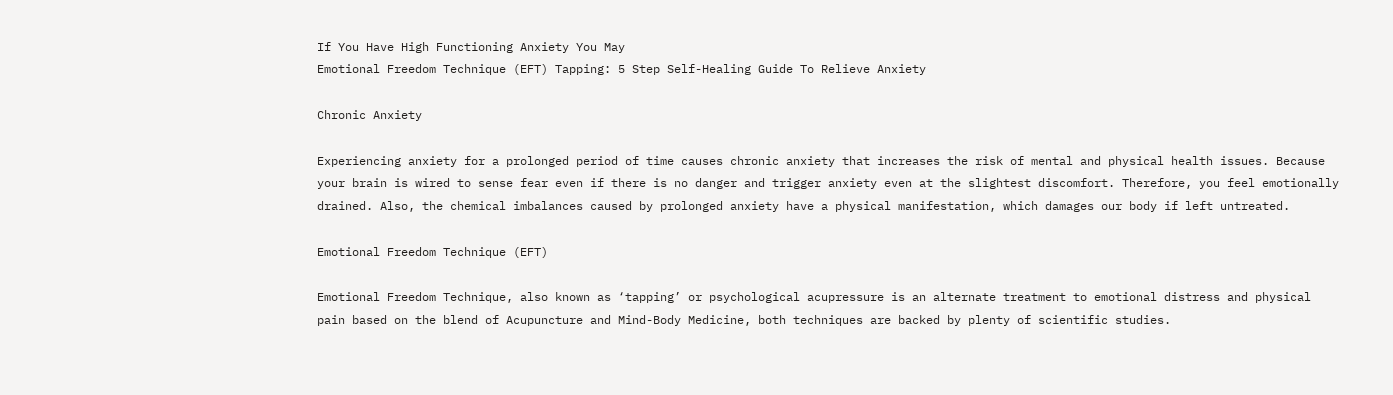If You Have High Functioning Anxiety You May
Emotional Freedom Technique (EFT) Tapping: 5 Step Self-Healing Guide To Relieve Anxiety

Chronic Anxiety

Experiencing anxiety for a prolonged period of time causes chronic anxiety that increases the risk of mental and physical health issues. Because your brain is wired to sense fear even if there is no danger and trigger anxiety even at the slightest discomfort. Therefore, you feel emotionally drained. Also, the chemical imbalances caused by prolonged anxiety have a physical manifestation, which damages our body if left untreated.

Emotional Freedom Technique (EFT)

Emotional Freedom Technique, also known as ‘tapping’ or psychological acupressure is an alternate treatment to emotional distress and physical pain based on the blend of Acupuncture and Mind-Body Medicine, both techniques are backed by plenty of scientific studies.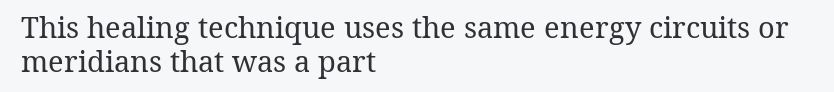This healing technique uses the same energy circuits or meridians that was a part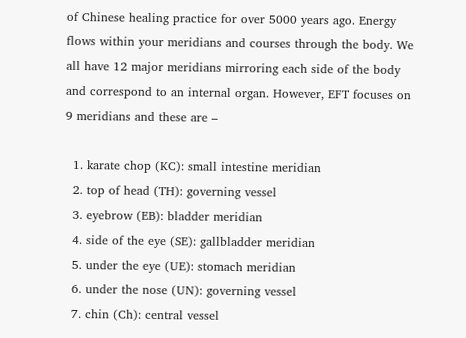of Chinese healing practice for over 5000 years ago. Energy flows within your meridians and courses through the body. We all have 12 major meridians mirroring each side of the body and correspond to an internal organ. However, EFT focuses on 9 meridians and these are –

  1. karate chop (KC): small intestine meridian
  2. top of head (TH): governing vessel
  3. eyebrow (EB): bladder meridian
  4. side of the eye (SE): gallbladder meridian
  5. under the eye (UE): stomach meridian
  6. under the nose (UN): governing vessel
  7. chin (Ch): central vessel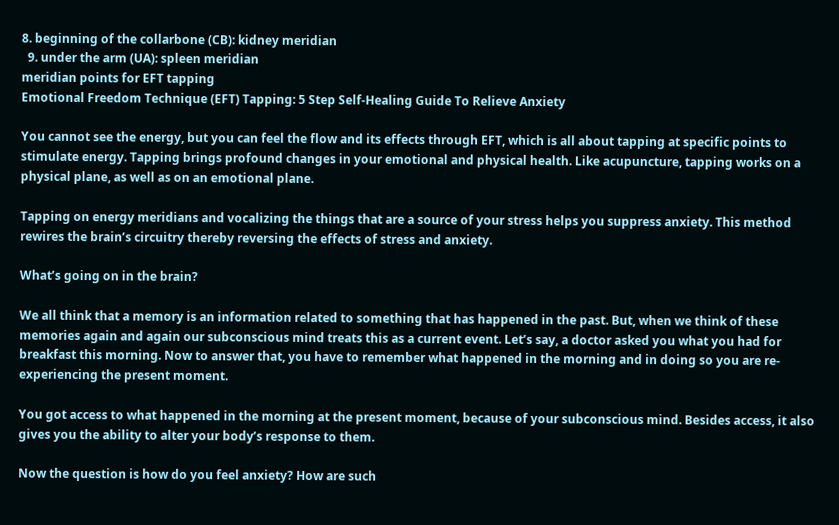8. beginning of the collarbone (CB): kidney meridian
  9. under the arm (UA): spleen meridian
meridian points for EFT tapping
Emotional Freedom Technique (EFT) Tapping: 5 Step Self-Healing Guide To Relieve Anxiety

You cannot see the energy, but you can feel the flow and its effects through EFT, which is all about tapping at specific points to stimulate energy. Tapping brings profound changes in your emotional and physical health. Like acupuncture, tapping works on a physical plane, as well as on an emotional plane.

Tapping on energy meridians and vocalizing the things that are a source of your stress helps you suppress anxiety. This method rewires the brain’s circuitry thereby reversing the effects of stress and anxiety.

What’s going on in the brain?

We all think that a memory is an information related to something that has happened in the past. But, when we think of these memories again and again our subconscious mind treats this as a current event. Let’s say, a doctor asked you what you had for breakfast this morning. Now to answer that, you have to remember what happened in the morning and in doing so you are re-experiencing the present moment.

You got access to what happened in the morning at the present moment, because of your subconscious mind. Besides access, it also gives you the ability to alter your body’s response to them.

Now the question is how do you feel anxiety? How are such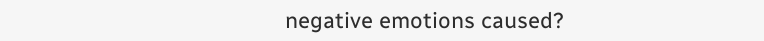negative emotions caused?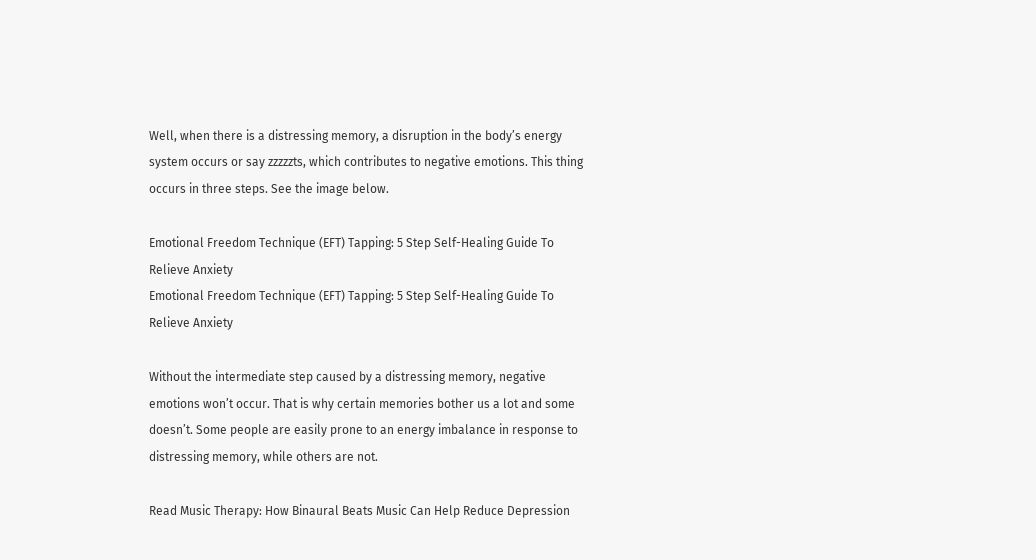Well, when there is a distressing memory, a disruption in the body’s energy system occurs or say zzzzzts, which contributes to negative emotions. This thing occurs in three steps. See the image below.

Emotional Freedom Technique (EFT) Tapping: 5 Step Self-Healing Guide To Relieve Anxiety
Emotional Freedom Technique (EFT) Tapping: 5 Step Self-Healing Guide To Relieve Anxiety

Without the intermediate step caused by a distressing memory, negative emotions won’t occur. That is why certain memories bother us a lot and some doesn’t. Some people are easily prone to an energy imbalance in response to distressing memory, while others are not.

Read Music Therapy: How Binaural Beats Music Can Help Reduce Depression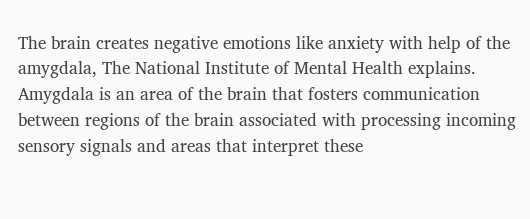The brain creates negative emotions like anxiety with help of the amygdala, The National Institute of Mental Health explains. Amygdala is an area of the brain that fosters communication between regions of the brain associated with processing incoming sensory signals and areas that interpret these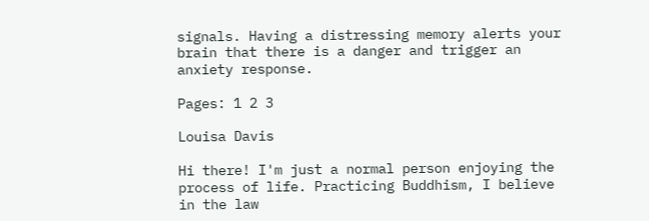signals. Having a distressing memory alerts your brain that there is a danger and trigger an anxiety response.

Pages: 1 2 3

Louisa Davis

Hi there! I'm just a normal person enjoying the process of life. Practicing Buddhism, I believe in the law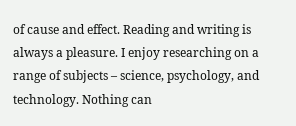of cause and effect. Reading and writing is always a pleasure. I enjoy researching on a range of subjects – science, psychology, and technology. Nothing can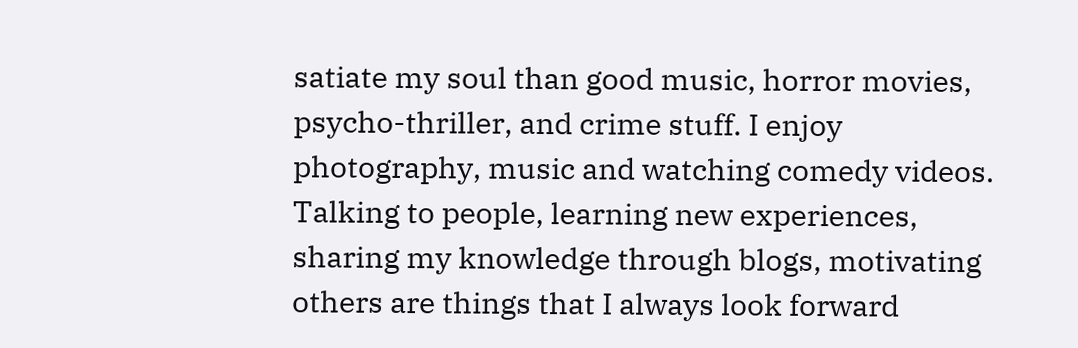satiate my soul than good music, horror movies, psycho-thriller, and crime stuff. I enjoy photography, music and watching comedy videos. Talking to people, learning new experiences, sharing my knowledge through blogs, motivating others are things that I always look forward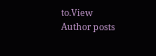to.View Author posts